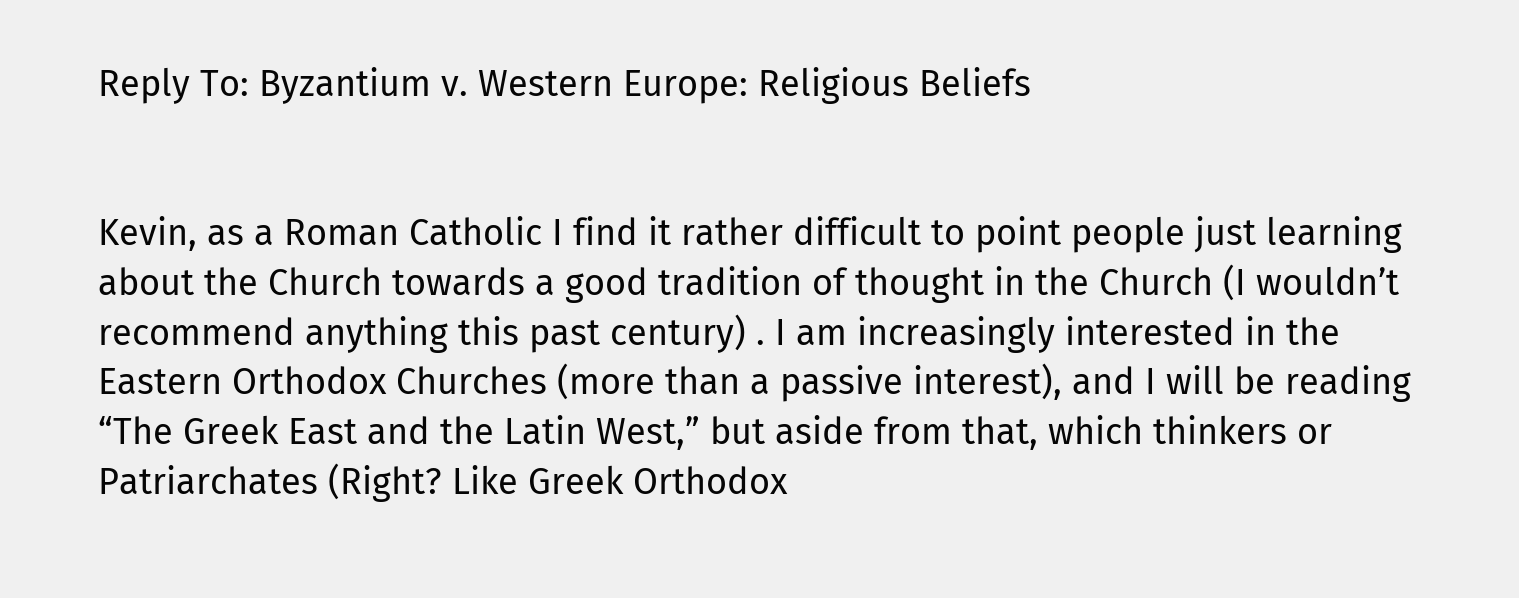Reply To: Byzantium v. Western Europe: Religious Beliefs


Kevin, as a Roman Catholic I find it rather difficult to point people just learning about the Church towards a good tradition of thought in the Church (I wouldn’t recommend anything this past century) . I am increasingly interested in the Eastern Orthodox Churches (more than a passive interest), and I will be reading “The Greek East and the Latin West,” but aside from that, which thinkers or Patriarchates (Right? Like Greek Orthodox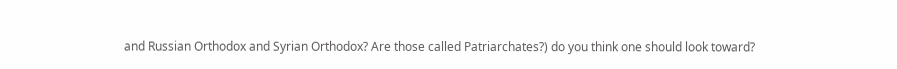and Russian Orthodox and Syrian Orthodox? Are those called Patriarchates?) do you think one should look toward?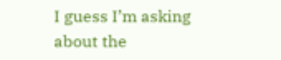I guess I’m asking about the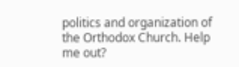politics and organization of the Orthodox Church. Help me out?